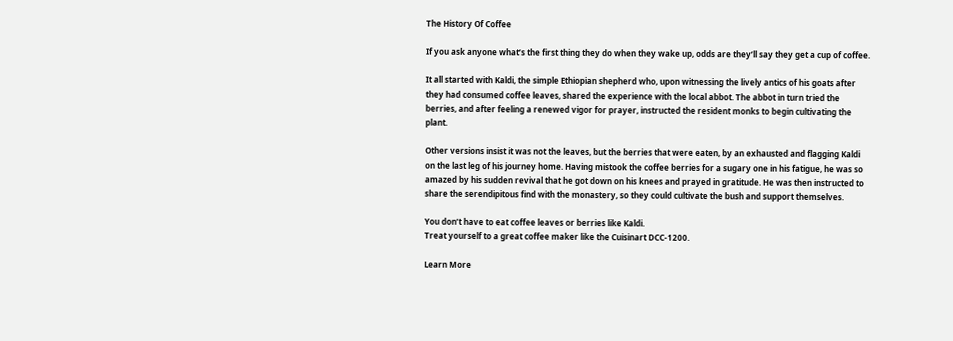The History Of Coffee

If you ask anyone what’s the first thing they do when they wake up, odds are they’ll say they get a cup of coffee.

It all started with Kaldi, the simple Ethiopian shepherd who, upon witnessing the lively antics of his goats after they had consumed coffee leaves, shared the experience with the local abbot. The abbot in turn tried the berries, and after feeling a renewed vigor for prayer, instructed the resident monks to begin cultivating the plant.

Other versions insist it was not the leaves, but the berries that were eaten, by an exhausted and flagging Kaldi on the last leg of his journey home. Having mistook the coffee berries for a sugary one in his fatigue, he was so amazed by his sudden revival that he got down on his knees and prayed in gratitude. He was then instructed to share the serendipitous find with the monastery, so they could cultivate the bush and support themselves.

You don’t have to eat coffee leaves or berries like Kaldi.
Treat yourself to a great coffee maker like the Cuisinart DCC-1200.

Learn More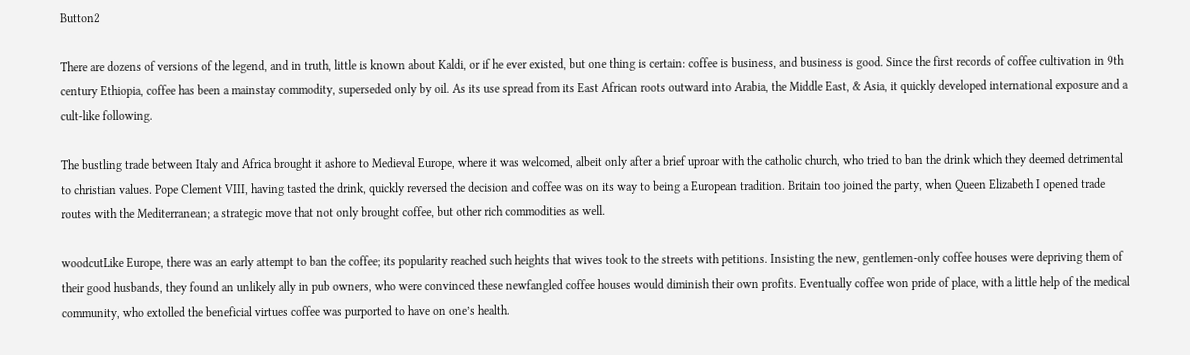Button2

There are dozens of versions of the legend, and in truth, little is known about Kaldi, or if he ever existed, but one thing is certain: coffee is business, and business is good. Since the first records of coffee cultivation in 9th century Ethiopia, coffee has been a mainstay commodity, superseded only by oil. As its use spread from its East African roots outward into Arabia, the Middle East, & Asia, it quickly developed international exposure and a cult-like following.

The bustling trade between Italy and Africa brought it ashore to Medieval Europe, where it was welcomed, albeit only after a brief uproar with the catholic church, who tried to ban the drink which they deemed detrimental to christian values. Pope Clement VIII, having tasted the drink, quickly reversed the decision and coffee was on its way to being a European tradition. Britain too joined the party, when Queen Elizabeth I opened trade routes with the Mediterranean; a strategic move that not only brought coffee, but other rich commodities as well.

woodcutLike Europe, there was an early attempt to ban the coffee; its popularity reached such heights that wives took to the streets with petitions. Insisting the new, gentlemen-only coffee houses were depriving them of their good husbands, they found an unlikely ally in pub owners, who were convinced these newfangled coffee houses would diminish their own profits. Eventually coffee won pride of place, with a little help of the medical community, who extolled the beneficial virtues coffee was purported to have on one’s health.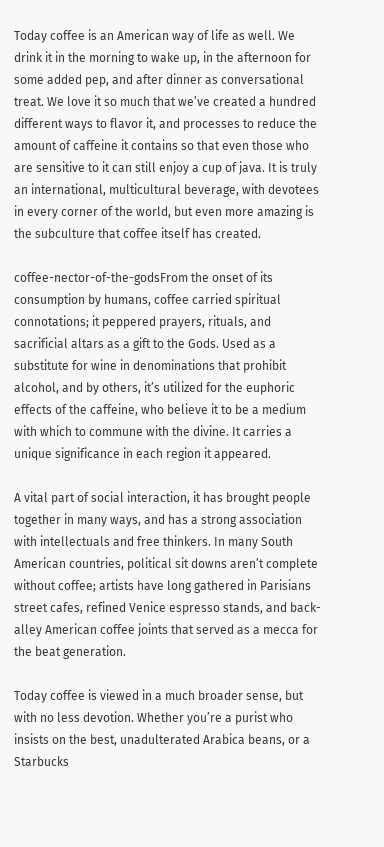Today coffee is an American way of life as well. We drink it in the morning to wake up, in the afternoon for some added pep, and after dinner as conversational treat. We love it so much that we’ve created a hundred different ways to flavor it, and processes to reduce the amount of caffeine it contains so that even those who are sensitive to it can still enjoy a cup of java. It is truly an international, multicultural beverage, with devotees in every corner of the world, but even more amazing is the subculture that coffee itself has created.

coffee-nector-of-the-godsFrom the onset of its consumption by humans, coffee carried spiritual connotations; it peppered prayers, rituals, and sacrificial altars as a gift to the Gods. Used as a substitute for wine in denominations that prohibit alcohol, and by others, it’s utilized for the euphoric effects of the caffeine, who believe it to be a medium with which to commune with the divine. It carries a unique significance in each region it appeared.

A vital part of social interaction, it has brought people together in many ways, and has a strong association with intellectuals and free thinkers. In many South American countries, political sit downs aren’t complete without coffee; artists have long gathered in Parisians street cafes, refined Venice espresso stands, and back-alley American coffee joints that served as a mecca for the beat generation.

Today coffee is viewed in a much broader sense, but with no less devotion. Whether you’re a purist who insists on the best, unadulterated Arabica beans, or a Starbucks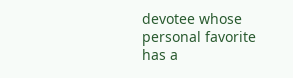devotee whose personal favorite has a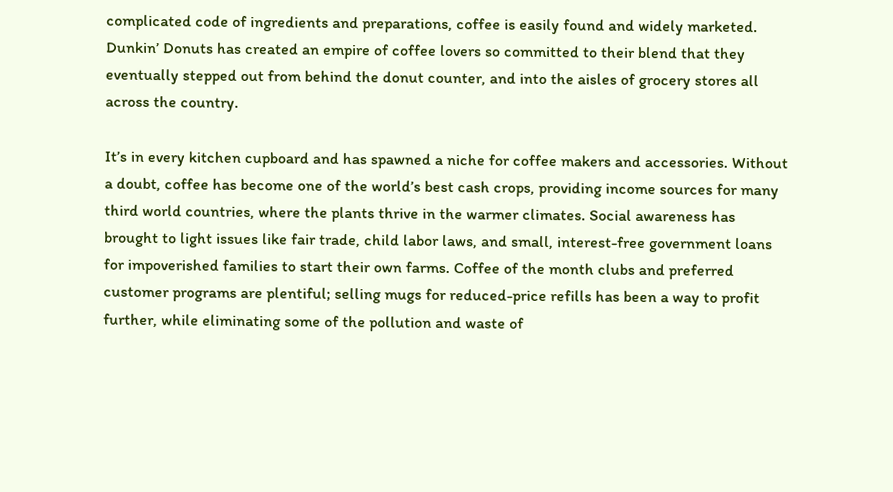complicated code of ingredients and preparations, coffee is easily found and widely marketed. Dunkin’ Donuts has created an empire of coffee lovers so committed to their blend that they eventually stepped out from behind the donut counter, and into the aisles of grocery stores all across the country.

It’s in every kitchen cupboard and has spawned a niche for coffee makers and accessories. Without a doubt, coffee has become one of the world’s best cash crops, providing income sources for many third world countries, where the plants thrive in the warmer climates. Social awareness has brought to light issues like fair trade, child labor laws, and small, interest-free government loans for impoverished families to start their own farms. Coffee of the month clubs and preferred customer programs are plentiful; selling mugs for reduced-price refills has been a way to profit further, while eliminating some of the pollution and waste of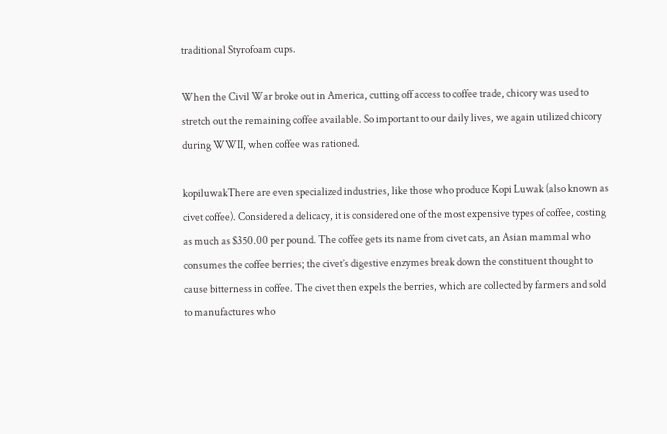traditional Styrofoam cups.

When the Civil War broke out in America, cutting off access to coffee trade, chicory was used to stretch out the remaining coffee available. So important to our daily lives, we again utilized chicory during WWII, when coffee was rationed.

kopiluwakThere are even specialized industries, like those who produce Kopi Luwak (also known as civet coffee). Considered a delicacy, it is considered one of the most expensive types of coffee, costing as much as $350.00 per pound. The coffee gets its name from civet cats, an Asian mammal who consumes the coffee berries; the civet’s digestive enzymes break down the constituent thought to cause bitterness in coffee. The civet then expels the berries, which are collected by farmers and sold to manufactures who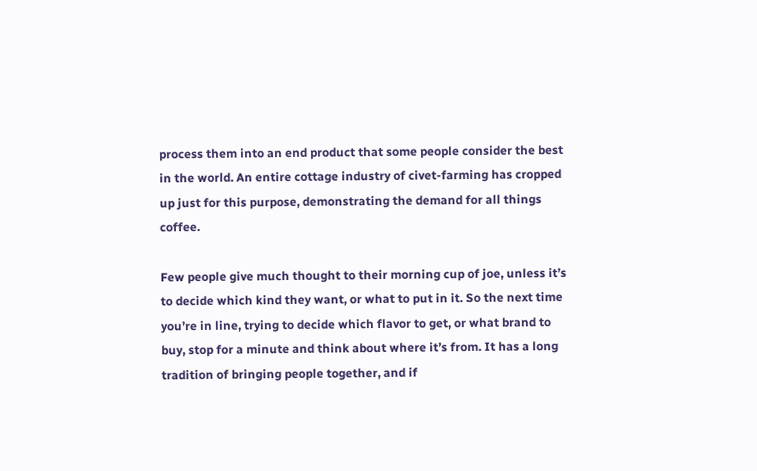process them into an end product that some people consider the best in the world. An entire cottage industry of civet-farming has cropped up just for this purpose, demonstrating the demand for all things coffee.

Few people give much thought to their morning cup of joe, unless it’s to decide which kind they want, or what to put in it. So the next time you’re in line, trying to decide which flavor to get, or what brand to buy, stop for a minute and think about where it’s from. It has a long tradition of bringing people together, and if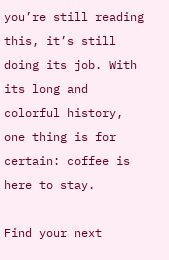you’re still reading this, it’s still doing its job. With its long and colorful history, one thing is for certain: coffee is here to stay.

Find your next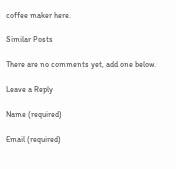coffee maker here.

Similar Posts

There are no comments yet, add one below.

Leave a Reply

Name (required)

Email (required)